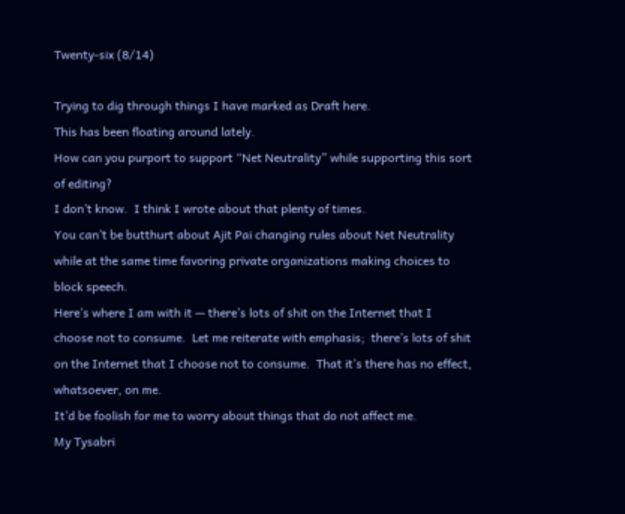Twenty-six (8/14)

Trying to dig through things I have marked as Draft here.
This has been floating around lately.
How can you purport to support “Net Neutrality” while supporting this sort of editing?
I don’t know.  I think I wrote about that plenty of times.
You can’t be butthurt about Ajit Pai changing rules about Net Neutrality while at the same time favoring private organizations making choices to block speech.
Here’s where I am with it — there’s lots of shit on the Internet that I choose not to consume.  Let me reiterate with emphasis;  there’s lots of shit on the Internet that I choose not to consume.  That it’s there has no effect, whatsoever, on me.
It’d be foolish for me to worry about things that do not affect me.
My Tysabri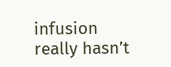infusion really hasn’t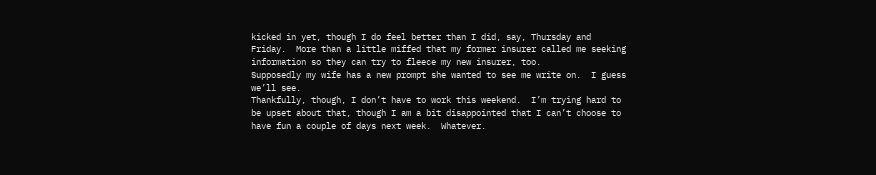kicked in yet, though I do feel better than I did, say, Thursday and Friday.  More than a little miffed that my former insurer called me seeking information so they can try to fleece my new insurer, too.
Supposedly my wife has a new prompt she wanted to see me write on.  I guess we’ll see.
Thankfully, though, I don’t have to work this weekend.  I’m trying hard to be upset about that, though I am a bit disappointed that I can’t choose to have fun a couple of days next week.  Whatever.